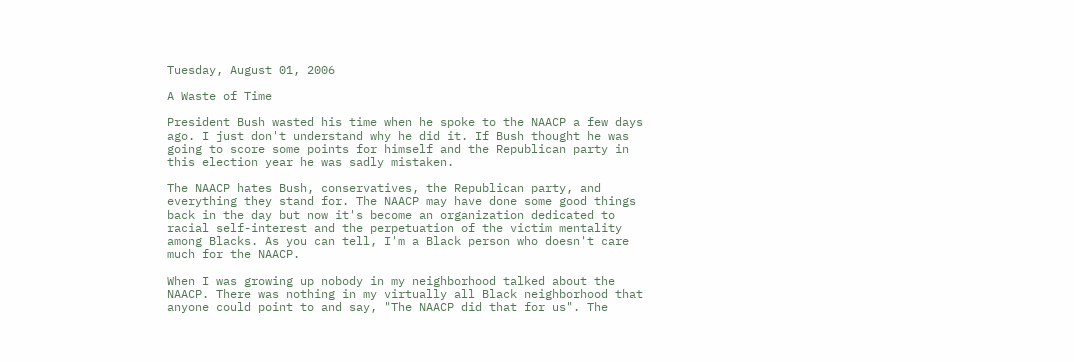Tuesday, August 01, 2006

A Waste of Time

President Bush wasted his time when he spoke to the NAACP a few days ago. I just don't understand why he did it. If Bush thought he was going to score some points for himself and the Republican party in this election year he was sadly mistaken.

The NAACP hates Bush, conservatives, the Republican party, and everything they stand for. The NAACP may have done some good things back in the day but now it's become an organization dedicated to racial self-interest and the perpetuation of the victim mentality among Blacks. As you can tell, I'm a Black person who doesn't care much for the NAACP.

When I was growing up nobody in my neighborhood talked about the NAACP. There was nothing in my virtually all Black neighborhood that anyone could point to and say, "The NAACP did that for us". The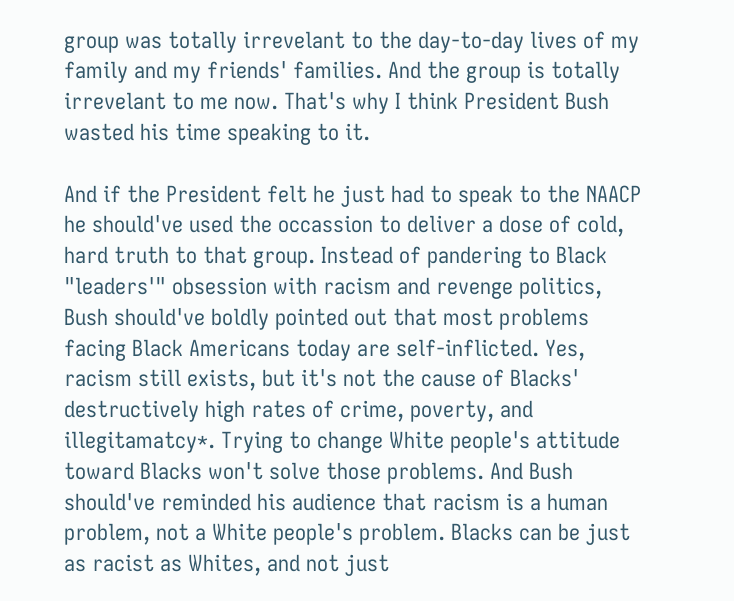group was totally irrevelant to the day-to-day lives of my family and my friends' families. And the group is totally irrevelant to me now. That's why I think President Bush wasted his time speaking to it.

And if the President felt he just had to speak to the NAACP he should've used the occassion to deliver a dose of cold, hard truth to that group. Instead of pandering to Black "leaders'" obsession with racism and revenge politics, Bush should've boldly pointed out that most problems facing Black Americans today are self-inflicted. Yes, racism still exists, but it's not the cause of Blacks' destructively high rates of crime, poverty, and illegitamatcy*. Trying to change White people's attitude toward Blacks won't solve those problems. And Bush should've reminded his audience that racism is a human problem, not a White people's problem. Blacks can be just as racist as Whites, and not just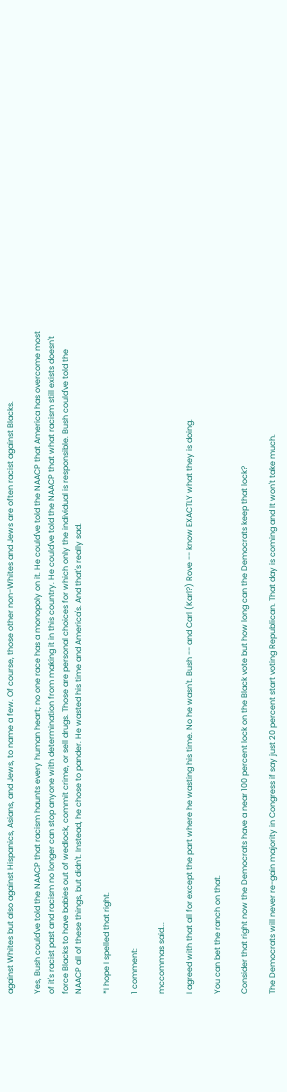against Whites but also against Hispanics, Asians, and Jews, to name a few. Of course, those other non-Whites and Jews are often racist against Blacks.

Yes, Bush could've told the NAACP that racism haunts every human heart; no one race has a monopoly on it. He could've told the NAACP that America has overcome most of it's racist past and racism no longer can stop anyone with determination from making it in this country. He could've told the NAACP that what racism still exists doesn't force Blacks to have babies out of wedlock, commit crime, or sell drugs. Those are personal choices for which only the individual is responsible. Bush could've told the NAACP all of these things, but didn't. Instead, he chose to pander. He wasted his time and America's. And that's really sad.

*I hope I spelled that right.

1 comment:

mccommas said...

I agreed with that all for except the part where he wasting his time. No he wasn't. Bush -- and Carl (Karl?) Rove -- know EXACTLY what they is doing.

You can bet the ranch on that.

Consider that right now the Democrats have a near 100 percent lock on the Black vote but how long can the Democrats keep that lock?

The Democrats will never re-gain majority in Congress if say just 20 percent start voting Republican. That day is coming and It won't take much.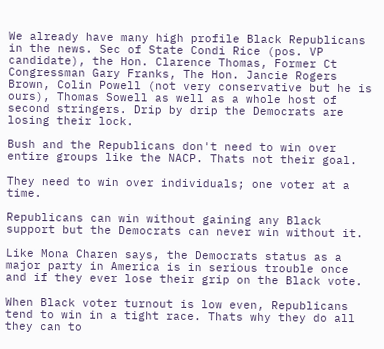We already have many high profile Black Republicans in the news. Sec of State Condi Rice (pos. VP candidate), the Hon. Clarence Thomas, Former Ct Congressman Gary Franks, The Hon. Jancie Rogers Brown, Colin Powell (not very conservative but he is ours), Thomas Sowell as well as a whole host of second stringers. Drip by drip the Democrats are losing their lock.

Bush and the Republicans don't need to win over entire groups like the NACP. Thats not their goal.

They need to win over individuals; one voter at a time.

Republicans can win without gaining any Black support but the Democrats can never win without it.

Like Mona Charen says, the Democrats status as a major party in America is in serious trouble once and if they ever lose their grip on the Black vote.

When Black voter turnout is low even, Republicans tend to win in a tight race. Thats why they do all they can to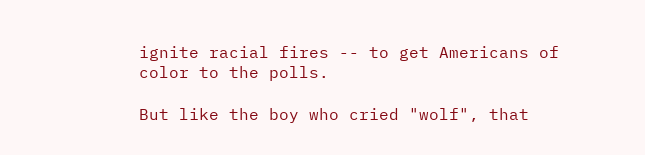ignite racial fires -- to get Americans of color to the polls.

But like the boy who cried "wolf", that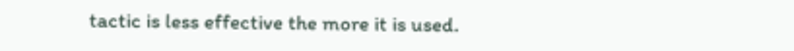tactic is less effective the more it is used.